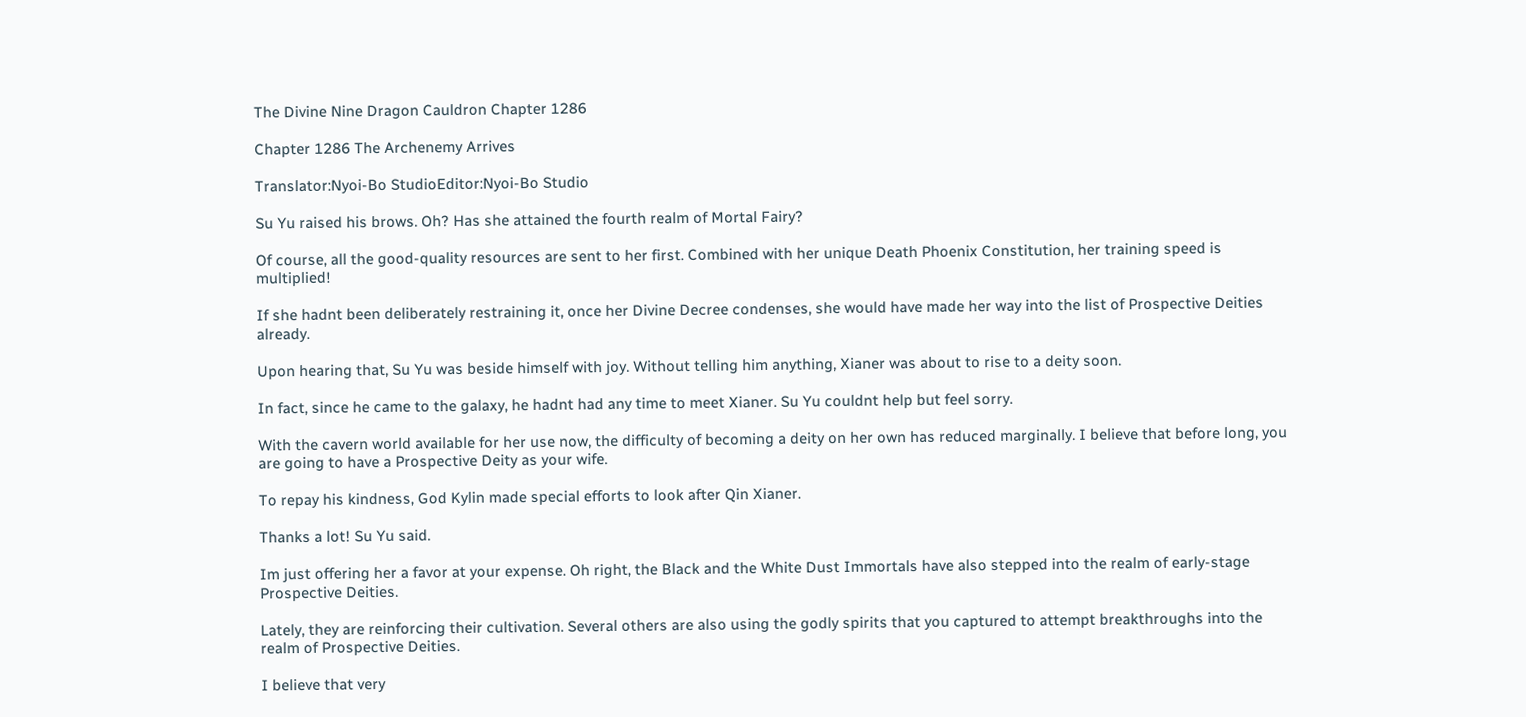The Divine Nine Dragon Cauldron Chapter 1286

Chapter 1286 The Archenemy Arrives

Translator:Nyoi-Bo StudioEditor:Nyoi-Bo Studio

Su Yu raised his brows. Oh? Has she attained the fourth realm of Mortal Fairy?

Of course, all the good-quality resources are sent to her first. Combined with her unique Death Phoenix Constitution, her training speed is multiplied!

If she hadnt been deliberately restraining it, once her Divine Decree condenses, she would have made her way into the list of Prospective Deities already.

Upon hearing that, Su Yu was beside himself with joy. Without telling him anything, Xianer was about to rise to a deity soon.

In fact, since he came to the galaxy, he hadnt had any time to meet Xianer. Su Yu couldnt help but feel sorry.

With the cavern world available for her use now, the difficulty of becoming a deity on her own has reduced marginally. I believe that before long, you are going to have a Prospective Deity as your wife.

To repay his kindness, God Kylin made special efforts to look after Qin Xianer.

Thanks a lot! Su Yu said.

Im just offering her a favor at your expense. Oh right, the Black and the White Dust Immortals have also stepped into the realm of early-stage Prospective Deities.

Lately, they are reinforcing their cultivation. Several others are also using the godly spirits that you captured to attempt breakthroughs into the realm of Prospective Deities.

I believe that very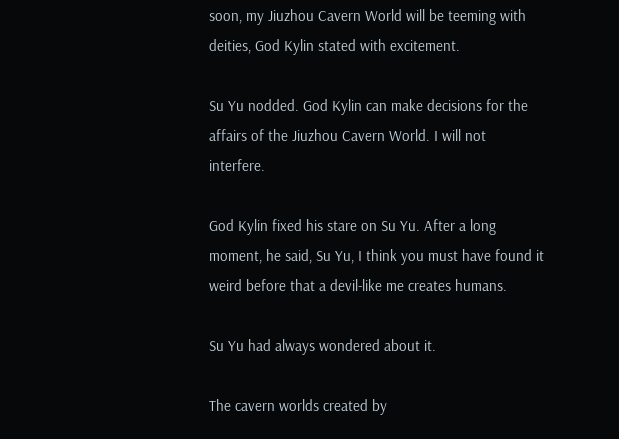soon, my Jiuzhou Cavern World will be teeming with deities, God Kylin stated with excitement.

Su Yu nodded. God Kylin can make decisions for the affairs of the Jiuzhou Cavern World. I will not interfere.

God Kylin fixed his stare on Su Yu. After a long moment, he said, Su Yu, I think you must have found it weird before that a devil-like me creates humans.

Su Yu had always wondered about it.

The cavern worlds created by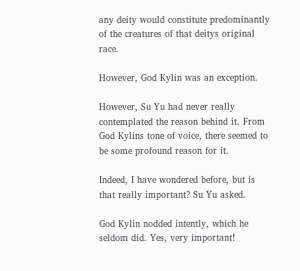any deity would constitute predominantly of the creatures of that deitys original race.

However, God Kylin was an exception.

However, Su Yu had never really contemplated the reason behind it. From God Kylins tone of voice, there seemed to be some profound reason for it.

Indeed, I have wondered before, but is that really important? Su Yu asked.

God Kylin nodded intently, which he seldom did. Yes, very important!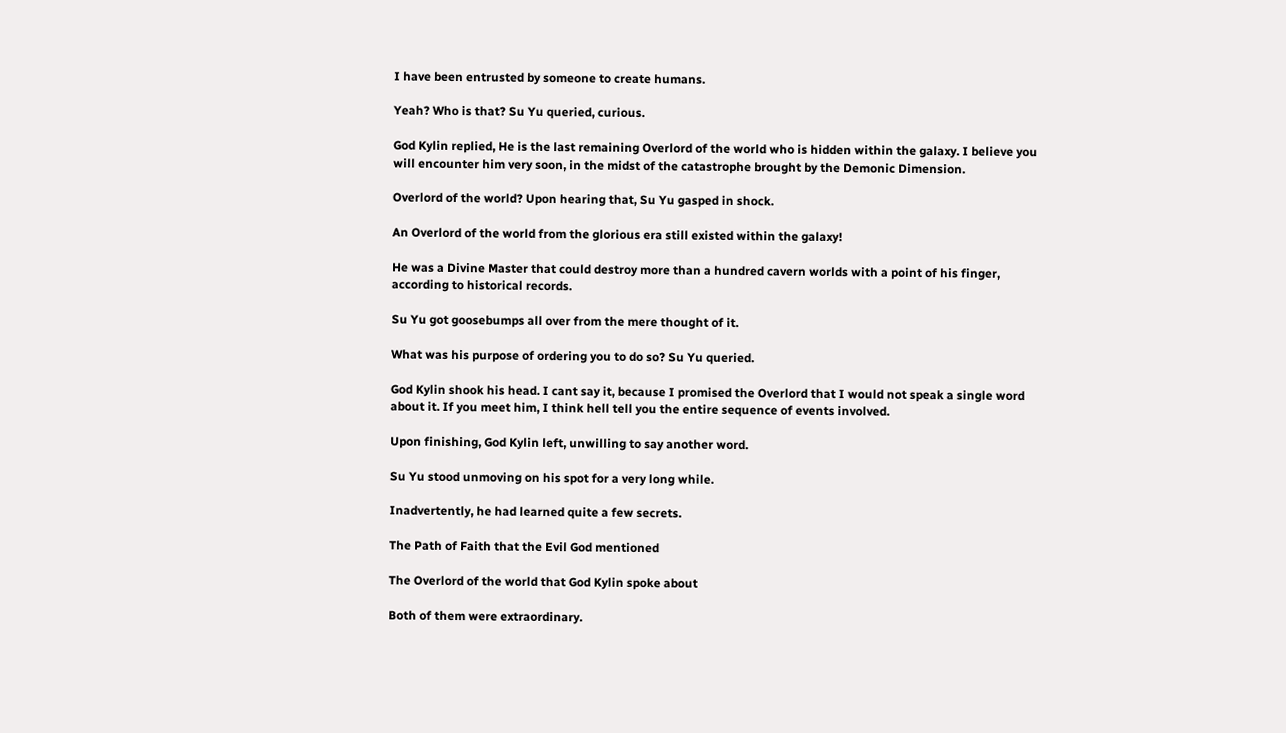I have been entrusted by someone to create humans.

Yeah? Who is that? Su Yu queried, curious.

God Kylin replied, He is the last remaining Overlord of the world who is hidden within the galaxy. I believe you will encounter him very soon, in the midst of the catastrophe brought by the Demonic Dimension.

Overlord of the world? Upon hearing that, Su Yu gasped in shock.

An Overlord of the world from the glorious era still existed within the galaxy!

He was a Divine Master that could destroy more than a hundred cavern worlds with a point of his finger, according to historical records.

Su Yu got goosebumps all over from the mere thought of it.

What was his purpose of ordering you to do so? Su Yu queried.

God Kylin shook his head. I cant say it, because I promised the Overlord that I would not speak a single word about it. If you meet him, I think hell tell you the entire sequence of events involved.

Upon finishing, God Kylin left, unwilling to say another word.

Su Yu stood unmoving on his spot for a very long while.

Inadvertently, he had learned quite a few secrets.

The Path of Faith that the Evil God mentioned

The Overlord of the world that God Kylin spoke about

Both of them were extraordinary.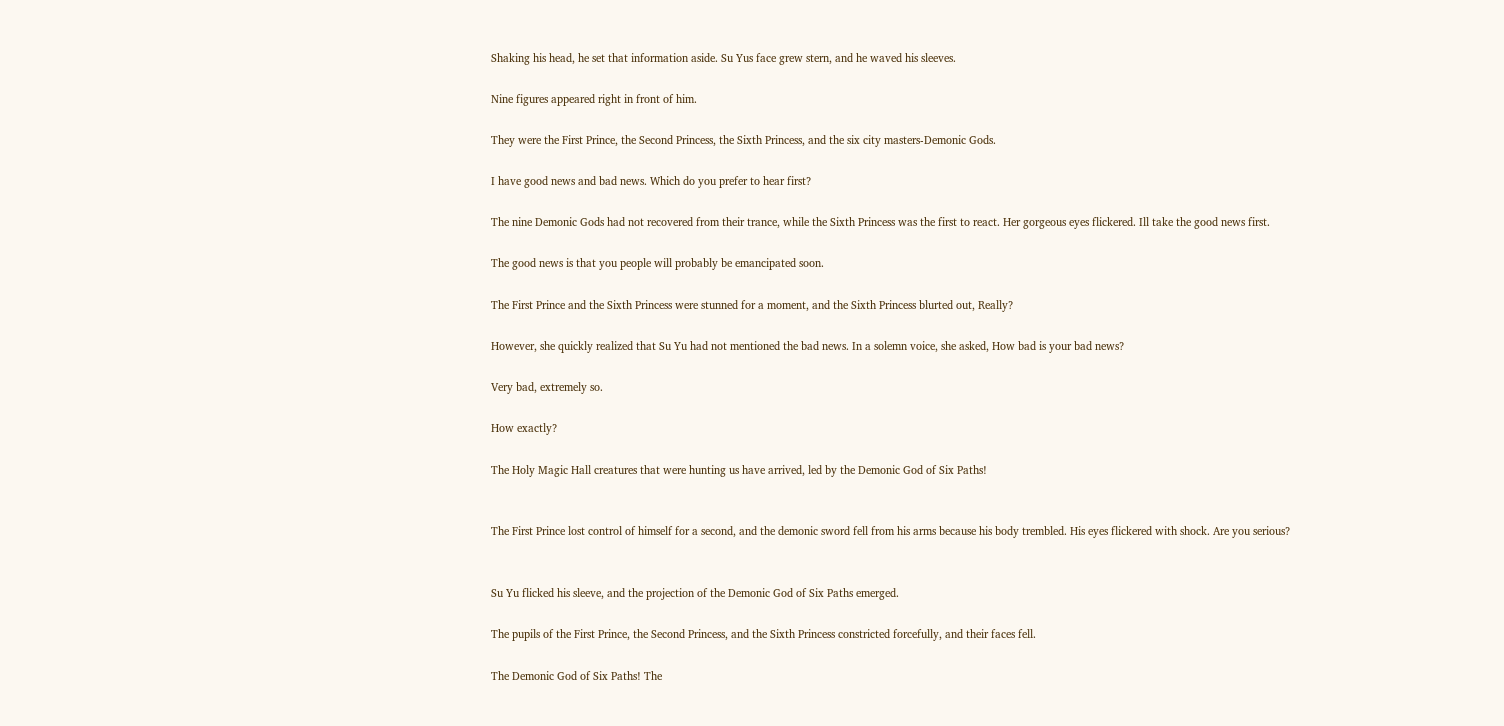Shaking his head, he set that information aside. Su Yus face grew stern, and he waved his sleeves.

Nine figures appeared right in front of him.

They were the First Prince, the Second Princess, the Sixth Princess, and the six city masters-Demonic Gods.

I have good news and bad news. Which do you prefer to hear first?

The nine Demonic Gods had not recovered from their trance, while the Sixth Princess was the first to react. Her gorgeous eyes flickered. Ill take the good news first.

The good news is that you people will probably be emancipated soon.

The First Prince and the Sixth Princess were stunned for a moment, and the Sixth Princess blurted out, Really?

However, she quickly realized that Su Yu had not mentioned the bad news. In a solemn voice, she asked, How bad is your bad news?

Very bad, extremely so.

How exactly?

The Holy Magic Hall creatures that were hunting us have arrived, led by the Demonic God of Six Paths!


The First Prince lost control of himself for a second, and the demonic sword fell from his arms because his body trembled. His eyes flickered with shock. Are you serious?


Su Yu flicked his sleeve, and the projection of the Demonic God of Six Paths emerged.

The pupils of the First Prince, the Second Princess, and the Sixth Princess constricted forcefully, and their faces fell.

The Demonic God of Six Paths! The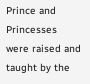Prince and Princesses were raised and taught by the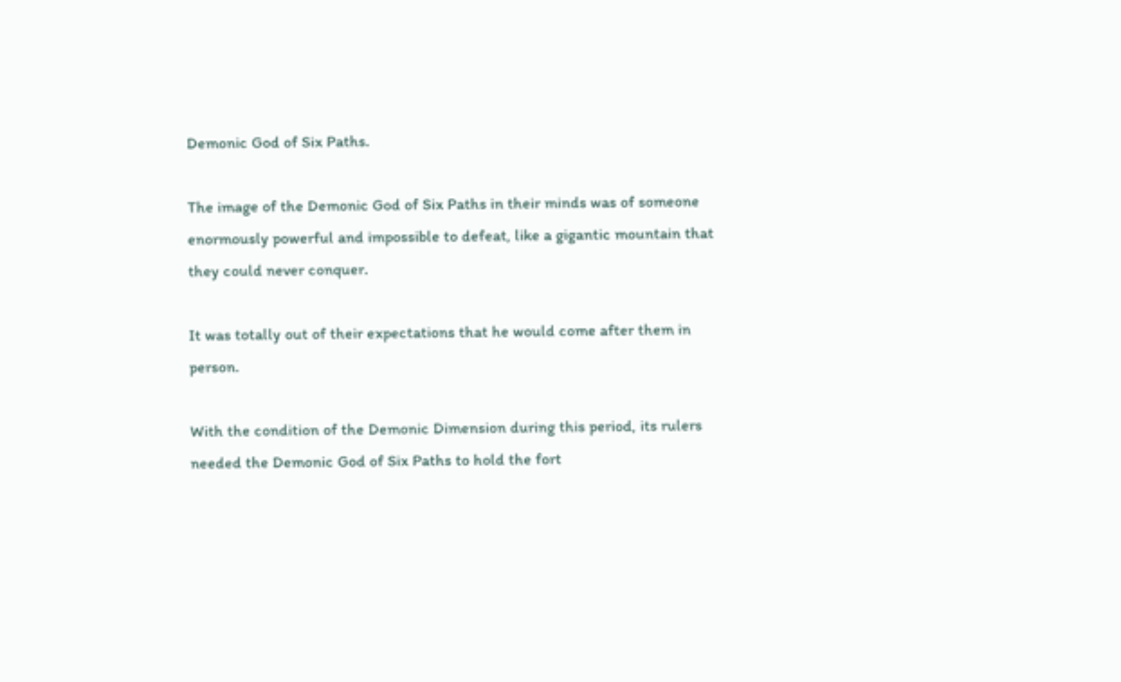Demonic God of Six Paths.

The image of the Demonic God of Six Paths in their minds was of someone enormously powerful and impossible to defeat, like a gigantic mountain that they could never conquer.

It was totally out of their expectations that he would come after them in person.

With the condition of the Demonic Dimension during this period, its rulers needed the Demonic God of Six Paths to hold the fort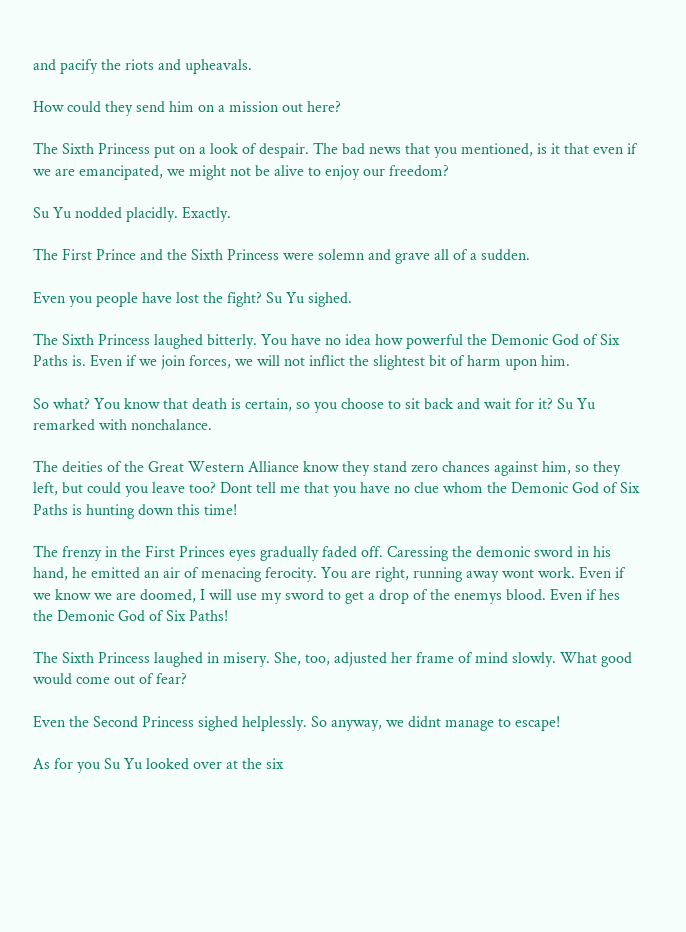and pacify the riots and upheavals.

How could they send him on a mission out here?

The Sixth Princess put on a look of despair. The bad news that you mentioned, is it that even if we are emancipated, we might not be alive to enjoy our freedom?

Su Yu nodded placidly. Exactly.

The First Prince and the Sixth Princess were solemn and grave all of a sudden.

Even you people have lost the fight? Su Yu sighed.

The Sixth Princess laughed bitterly. You have no idea how powerful the Demonic God of Six Paths is. Even if we join forces, we will not inflict the slightest bit of harm upon him.

So what? You know that death is certain, so you choose to sit back and wait for it? Su Yu remarked with nonchalance.

The deities of the Great Western Alliance know they stand zero chances against him, so they left, but could you leave too? Dont tell me that you have no clue whom the Demonic God of Six Paths is hunting down this time!

The frenzy in the First Princes eyes gradually faded off. Caressing the demonic sword in his hand, he emitted an air of menacing ferocity. You are right, running away wont work. Even if we know we are doomed, I will use my sword to get a drop of the enemys blood. Even if hes the Demonic God of Six Paths!

The Sixth Princess laughed in misery. She, too, adjusted her frame of mind slowly. What good would come out of fear?

Even the Second Princess sighed helplessly. So anyway, we didnt manage to escape!

As for you Su Yu looked over at the six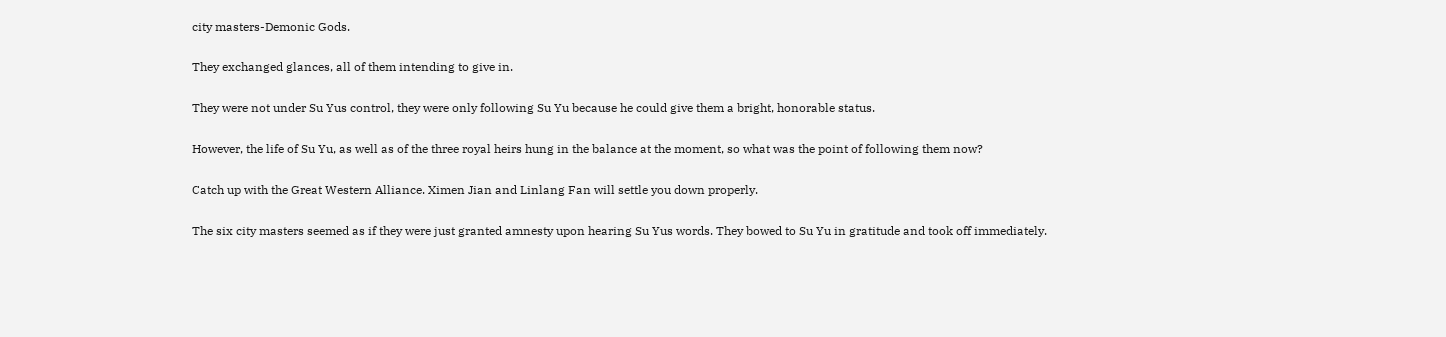city masters-Demonic Gods.

They exchanged glances, all of them intending to give in.

They were not under Su Yus control, they were only following Su Yu because he could give them a bright, honorable status.

However, the life of Su Yu, as well as of the three royal heirs hung in the balance at the moment, so what was the point of following them now?

Catch up with the Great Western Alliance. Ximen Jian and Linlang Fan will settle you down properly.

The six city masters seemed as if they were just granted amnesty upon hearing Su Yus words. They bowed to Su Yu in gratitude and took off immediately.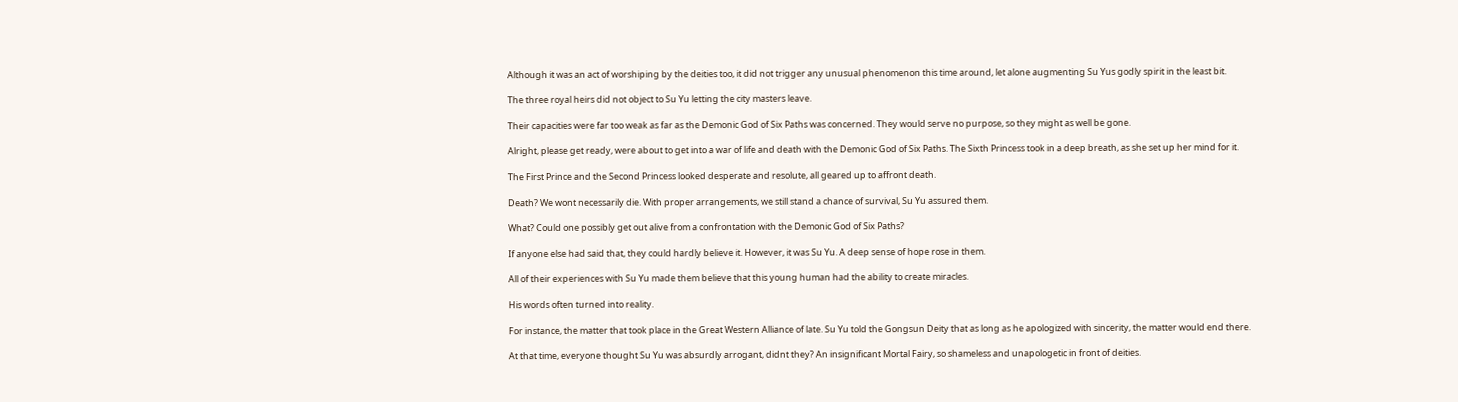Although it was an act of worshiping by the deities too, it did not trigger any unusual phenomenon this time around, let alone augmenting Su Yus godly spirit in the least bit.

The three royal heirs did not object to Su Yu letting the city masters leave.

Their capacities were far too weak as far as the Demonic God of Six Paths was concerned. They would serve no purpose, so they might as well be gone.

Alright, please get ready, were about to get into a war of life and death with the Demonic God of Six Paths. The Sixth Princess took in a deep breath, as she set up her mind for it.

The First Prince and the Second Princess looked desperate and resolute, all geared up to affront death.

Death? We wont necessarily die. With proper arrangements, we still stand a chance of survival, Su Yu assured them.

What? Could one possibly get out alive from a confrontation with the Demonic God of Six Paths?

If anyone else had said that, they could hardly believe it. However, it was Su Yu. A deep sense of hope rose in them.

All of their experiences with Su Yu made them believe that this young human had the ability to create miracles.

His words often turned into reality.

For instance, the matter that took place in the Great Western Alliance of late. Su Yu told the Gongsun Deity that as long as he apologized with sincerity, the matter would end there.

At that time, everyone thought Su Yu was absurdly arrogant, didnt they? An insignificant Mortal Fairy, so shameless and unapologetic in front of deities.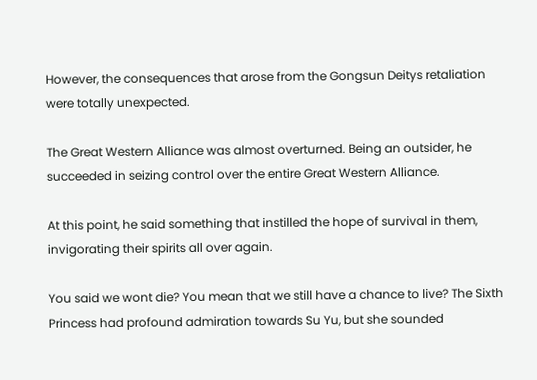However, the consequences that arose from the Gongsun Deitys retaliation were totally unexpected.

The Great Western Alliance was almost overturned. Being an outsider, he succeeded in seizing control over the entire Great Western Alliance.

At this point, he said something that instilled the hope of survival in them, invigorating their spirits all over again.

You said we wont die? You mean that we still have a chance to live? The Sixth Princess had profound admiration towards Su Yu, but she sounded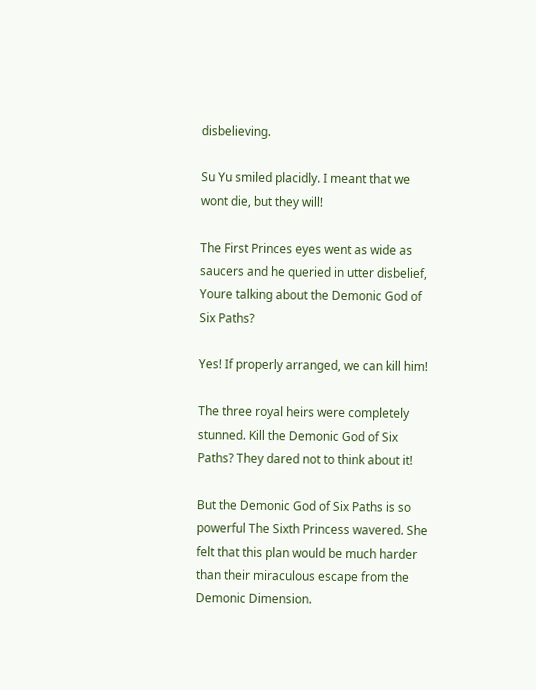disbelieving.

Su Yu smiled placidly. I meant that we wont die, but they will!

The First Princes eyes went as wide as saucers and he queried in utter disbelief, Youre talking about the Demonic God of Six Paths?

Yes! If properly arranged, we can kill him!

The three royal heirs were completely stunned. Kill the Demonic God of Six Paths? They dared not to think about it!

But the Demonic God of Six Paths is so powerful The Sixth Princess wavered. She felt that this plan would be much harder than their miraculous escape from the Demonic Dimension.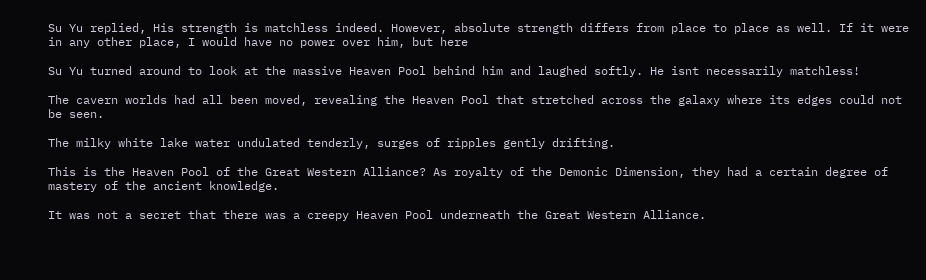Su Yu replied, His strength is matchless indeed. However, absolute strength differs from place to place as well. If it were in any other place, I would have no power over him, but here

Su Yu turned around to look at the massive Heaven Pool behind him and laughed softly. He isnt necessarily matchless!

The cavern worlds had all been moved, revealing the Heaven Pool that stretched across the galaxy where its edges could not be seen.

The milky white lake water undulated tenderly, surges of ripples gently drifting.

This is the Heaven Pool of the Great Western Alliance? As royalty of the Demonic Dimension, they had a certain degree of mastery of the ancient knowledge.

It was not a secret that there was a creepy Heaven Pool underneath the Great Western Alliance.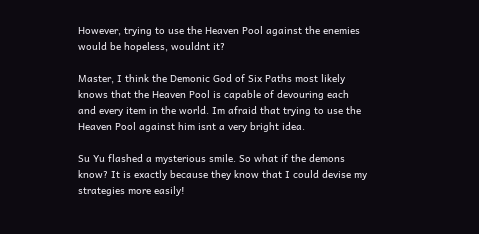However, trying to use the Heaven Pool against the enemies would be hopeless, wouldnt it?

Master, I think the Demonic God of Six Paths most likely knows that the Heaven Pool is capable of devouring each and every item in the world. Im afraid that trying to use the Heaven Pool against him isnt a very bright idea.

Su Yu flashed a mysterious smile. So what if the demons know? It is exactly because they know that I could devise my strategies more easily!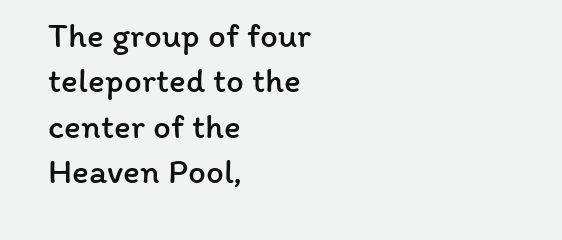The group of four teleported to the center of the Heaven Pool,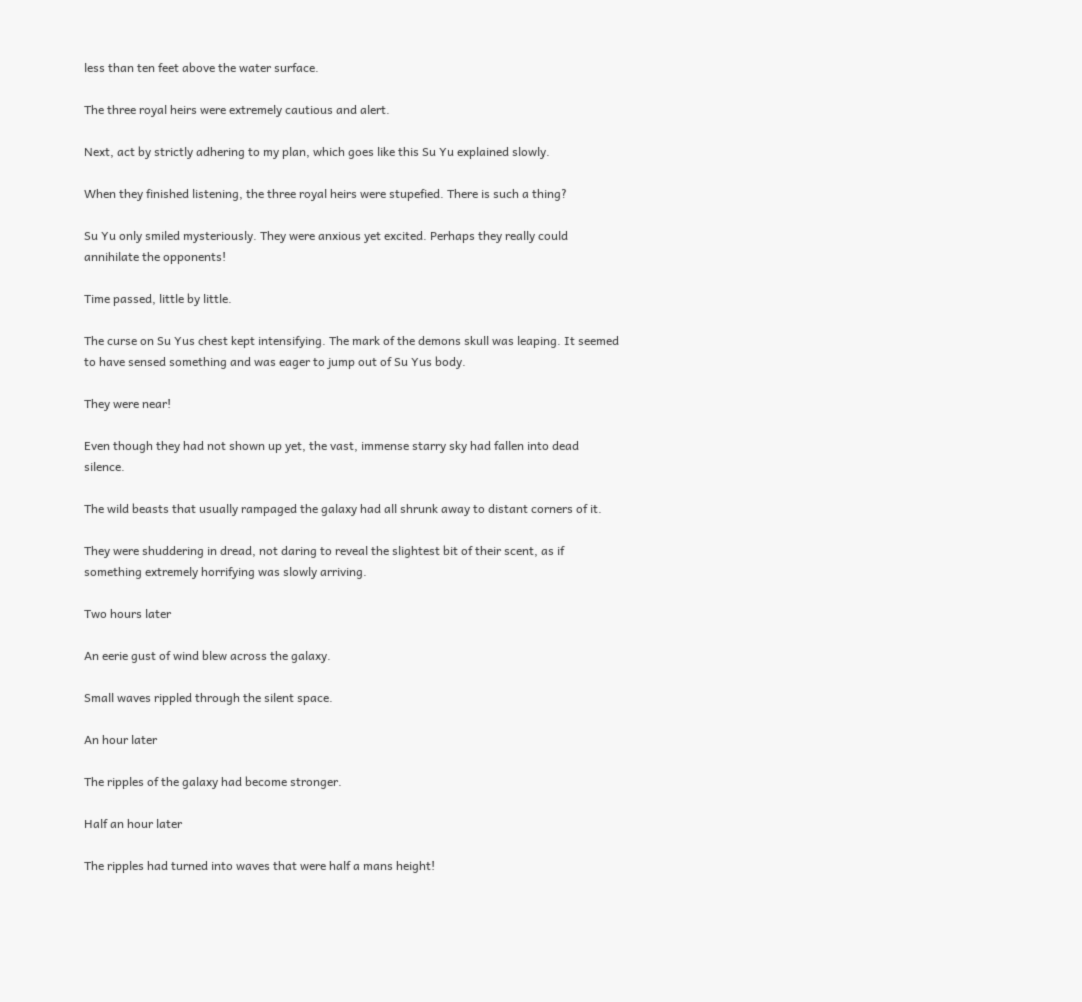less than ten feet above the water surface.

The three royal heirs were extremely cautious and alert.

Next, act by strictly adhering to my plan, which goes like this Su Yu explained slowly.

When they finished listening, the three royal heirs were stupefied. There is such a thing?

Su Yu only smiled mysteriously. They were anxious yet excited. Perhaps they really could annihilate the opponents!

Time passed, little by little.

The curse on Su Yus chest kept intensifying. The mark of the demons skull was leaping. It seemed to have sensed something and was eager to jump out of Su Yus body.

They were near!

Even though they had not shown up yet, the vast, immense starry sky had fallen into dead silence.

The wild beasts that usually rampaged the galaxy had all shrunk away to distant corners of it.

They were shuddering in dread, not daring to reveal the slightest bit of their scent, as if something extremely horrifying was slowly arriving.

Two hours later

An eerie gust of wind blew across the galaxy.

Small waves rippled through the silent space.

An hour later

The ripples of the galaxy had become stronger.

Half an hour later

The ripples had turned into waves that were half a mans height!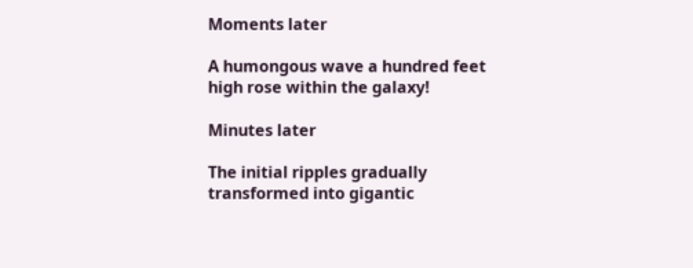Moments later

A humongous wave a hundred feet high rose within the galaxy!

Minutes later

The initial ripples gradually transformed into gigantic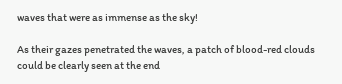waves that were as immense as the sky!

As their gazes penetrated the waves, a patch of blood-red clouds could be clearly seen at the end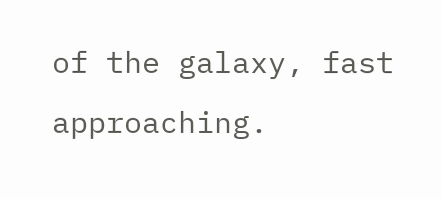of the galaxy, fast approaching.